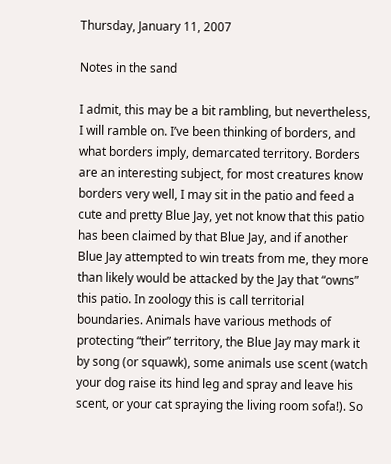Thursday, January 11, 2007

Notes in the sand

I admit, this may be a bit rambling, but nevertheless, I will ramble on. I’ve been thinking of borders, and what borders imply, demarcated territory. Borders are an interesting subject, for most creatures know borders very well, I may sit in the patio and feed a cute and pretty Blue Jay, yet not know that this patio has been claimed by that Blue Jay, and if another Blue Jay attempted to win treats from me, they more than likely would be attacked by the Jay that “owns” this patio. In zoology this is call territorial boundaries. Animals have various methods of protecting “their” territory, the Blue Jay may mark it by song (or squawk), some animals use scent (watch your dog raise its hind leg and spray and leave his scent, or your cat spraying the living room sofa!). So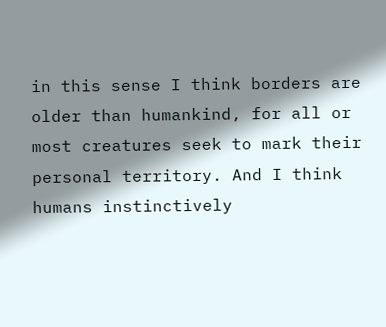in this sense I think borders are older than humankind, for all or most creatures seek to mark their personal territory. And I think humans instinctively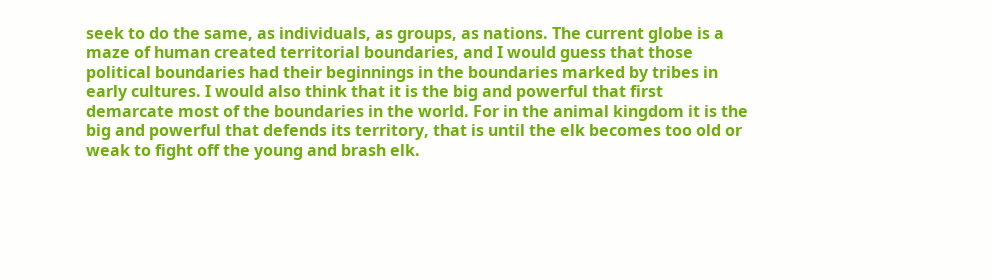seek to do the same, as individuals, as groups, as nations. The current globe is a maze of human created territorial boundaries, and I would guess that those political boundaries had their beginnings in the boundaries marked by tribes in early cultures. I would also think that it is the big and powerful that first demarcate most of the boundaries in the world. For in the animal kingdom it is the big and powerful that defends its territory, that is until the elk becomes too old or weak to fight off the young and brash elk.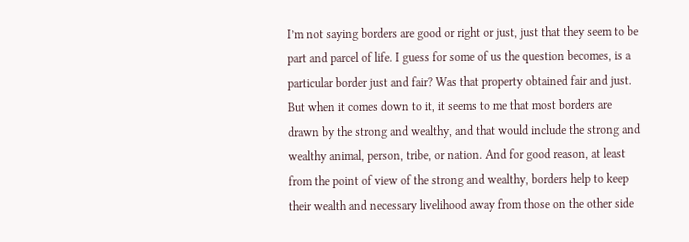I’m not saying borders are good or right or just, just that they seem to be part and parcel of life. I guess for some of us the question becomes, is a particular border just and fair? Was that property obtained fair and just. But when it comes down to it, it seems to me that most borders are drawn by the strong and wealthy, and that would include the strong and wealthy animal, person, tribe, or nation. And for good reason, at least from the point of view of the strong and wealthy, borders help to keep their wealth and necessary livelihood away from those on the other side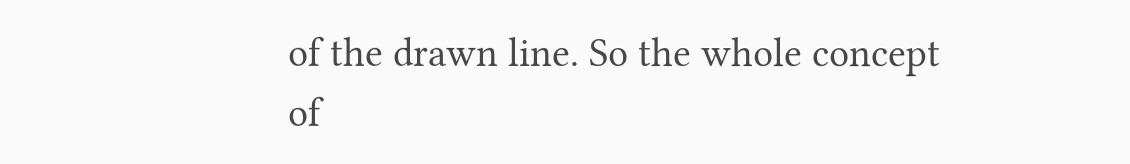of the drawn line. So the whole concept of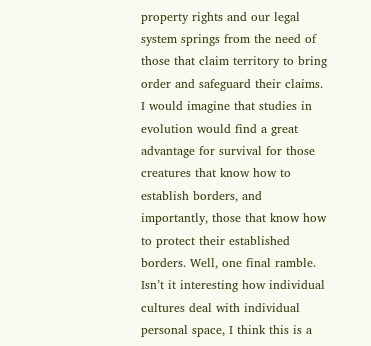property rights and our legal system springs from the need of those that claim territory to bring order and safeguard their claims. I would imagine that studies in evolution would find a great advantage for survival for those creatures that know how to establish borders, and importantly, those that know how to protect their established borders. Well, one final ramble. Isn’t it interesting how individual cultures deal with individual personal space, I think this is a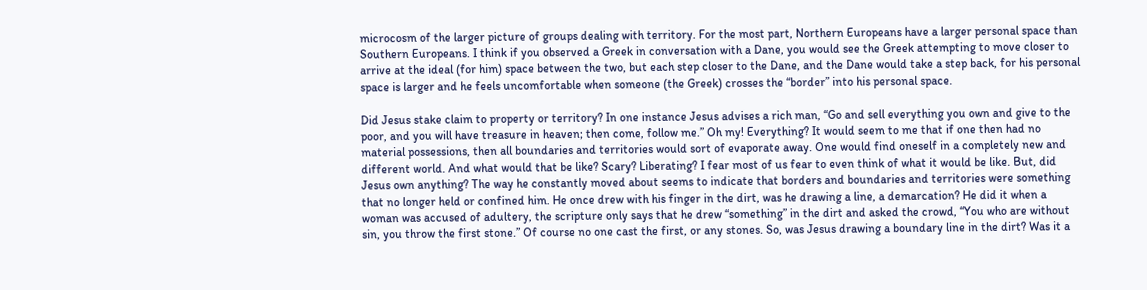microcosm of the larger picture of groups dealing with territory. For the most part, Northern Europeans have a larger personal space than Southern Europeans. I think if you observed a Greek in conversation with a Dane, you would see the Greek attempting to move closer to arrive at the ideal (for him) space between the two, but each step closer to the Dane, and the Dane would take a step back, for his personal space is larger and he feels uncomfortable when someone (the Greek) crosses the “border” into his personal space.

Did Jesus stake claim to property or territory? In one instance Jesus advises a rich man, “Go and sell everything you own and give to the poor, and you will have treasure in heaven; then come, follow me.” Oh my! Everything? It would seem to me that if one then had no material possessions, then all boundaries and territories would sort of evaporate away. One would find oneself in a completely new and different world. And what would that be like? Scary? Liberating? I fear most of us fear to even think of what it would be like. But, did Jesus own anything? The way he constantly moved about seems to indicate that borders and boundaries and territories were something that no longer held or confined him. He once drew with his finger in the dirt, was he drawing a line, a demarcation? He did it when a woman was accused of adultery, the scripture only says that he drew “something” in the dirt and asked the crowd, “You who are without sin, you throw the first stone.” Of course no one cast the first, or any stones. So, was Jesus drawing a boundary line in the dirt? Was it a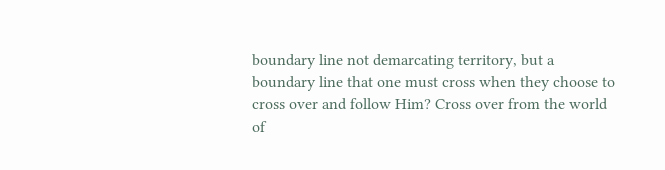boundary line not demarcating territory, but a boundary line that one must cross when they choose to cross over and follow Him? Cross over from the world of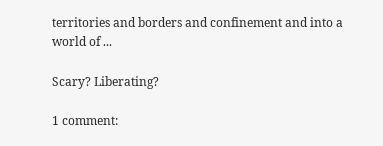territories and borders and confinement and into a world of ...

Scary? Liberating?

1 comment: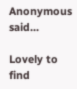Anonymous said...

Lovely to find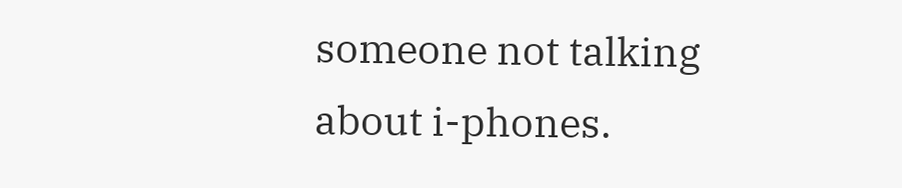someone not talking about i-phones.